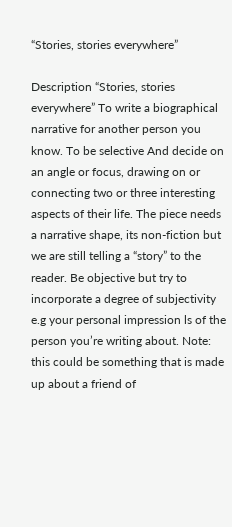“Stories, stories everywhere”

Description “Stories, stories everywhere” To write a biographical narrative for another person you know. To be selective And decide on an angle or focus, drawing on or connecting two or three interesting aspects of their life. The piece needs a narrative shape, its non-fiction but we are still telling a “story” to the reader. Be objective but try to incorporate a degree of subjectivity e.g your personal impression ls of the person you’re writing about. Note: this could be something that is made up about a friend of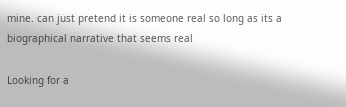mine. can just pretend it is someone real so long as its a biographical narrative that seems real

Looking for a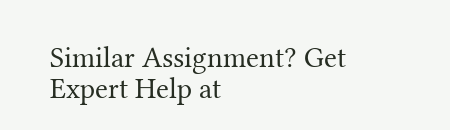Similar Assignment? Get Expert Help at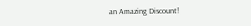an Amazing Discount!